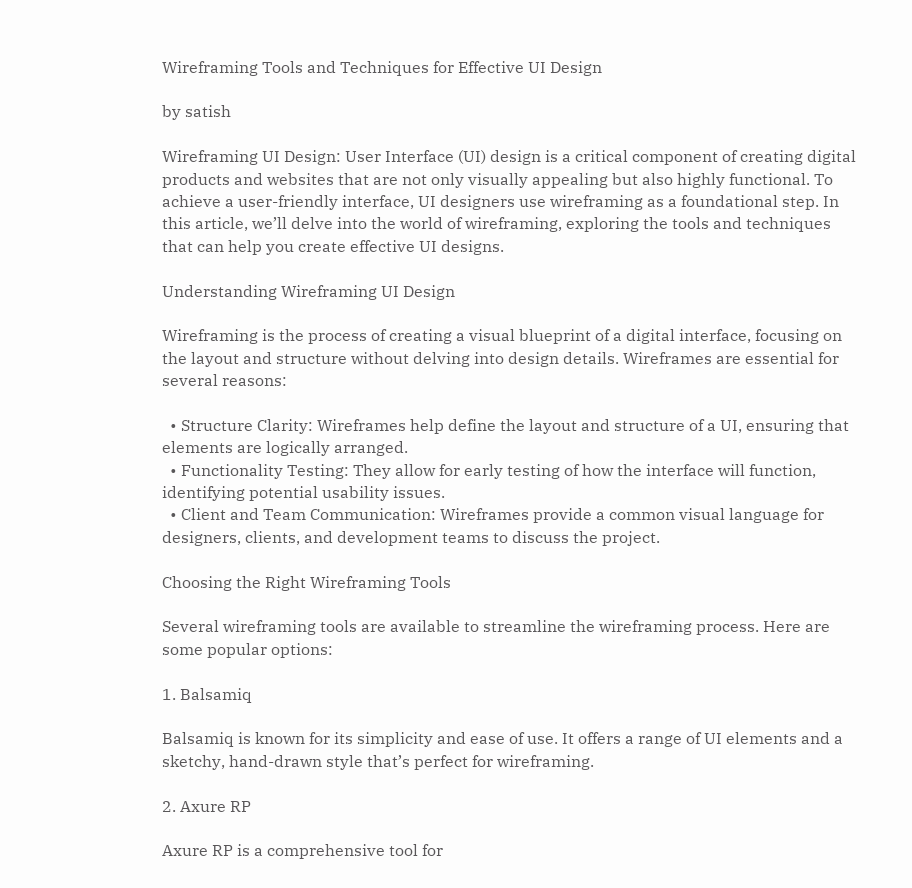Wireframing Tools and Techniques for Effective UI Design

by satish

Wireframing UI Design: User Interface (UI) design is a critical component of creating digital products and websites that are not only visually appealing but also highly functional. To achieve a user-friendly interface, UI designers use wireframing as a foundational step. In this article, we’ll delve into the world of wireframing, exploring the tools and techniques that can help you create effective UI designs.

Understanding Wireframing UI Design

Wireframing is the process of creating a visual blueprint of a digital interface, focusing on the layout and structure without delving into design details. Wireframes are essential for several reasons:

  • Structure Clarity: Wireframes help define the layout and structure of a UI, ensuring that elements are logically arranged.
  • Functionality Testing: They allow for early testing of how the interface will function, identifying potential usability issues.
  • Client and Team Communication: Wireframes provide a common visual language for designers, clients, and development teams to discuss the project.

Choosing the Right Wireframing Tools

Several wireframing tools are available to streamline the wireframing process. Here are some popular options:

1. Balsamiq

Balsamiq is known for its simplicity and ease of use. It offers a range of UI elements and a sketchy, hand-drawn style that’s perfect for wireframing.

2. Axure RP

Axure RP is a comprehensive tool for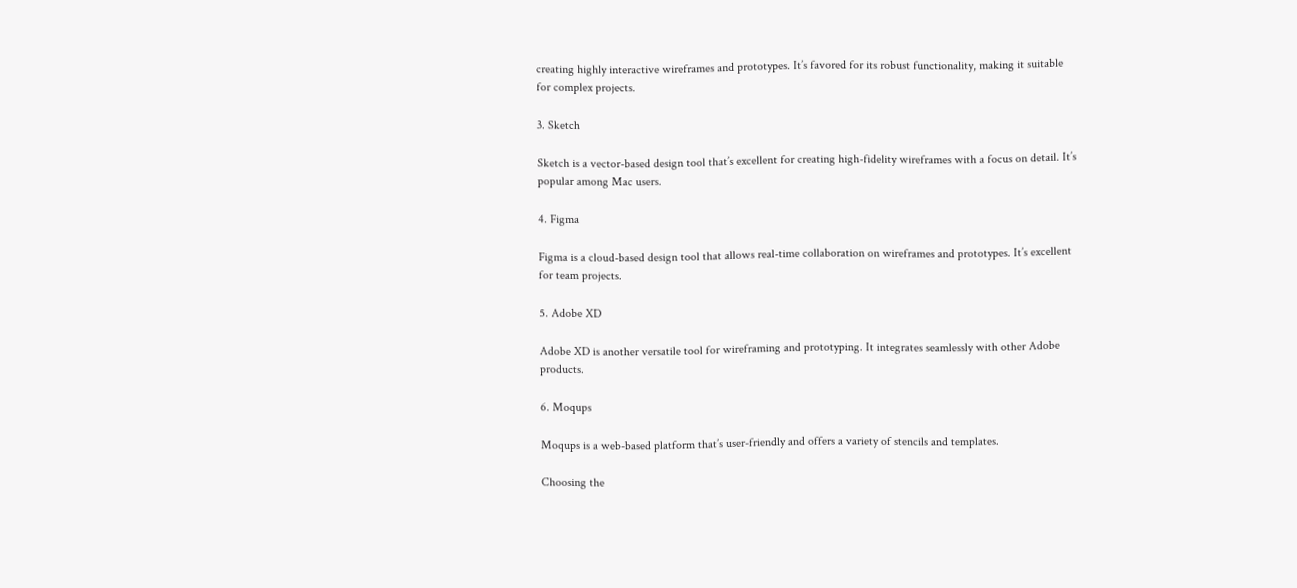creating highly interactive wireframes and prototypes. It’s favored for its robust functionality, making it suitable for complex projects.

3. Sketch

Sketch is a vector-based design tool that’s excellent for creating high-fidelity wireframes with a focus on detail. It’s popular among Mac users.

4. Figma

Figma is a cloud-based design tool that allows real-time collaboration on wireframes and prototypes. It’s excellent for team projects.

5. Adobe XD

Adobe XD is another versatile tool for wireframing and prototyping. It integrates seamlessly with other Adobe products.

6. Moqups

Moqups is a web-based platform that’s user-friendly and offers a variety of stencils and templates.

Choosing the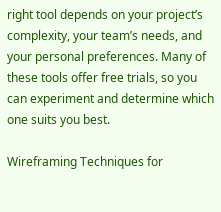right tool depends on your project’s complexity, your team’s needs, and your personal preferences. Many of these tools offer free trials, so you can experiment and determine which one suits you best.

Wireframing Techniques for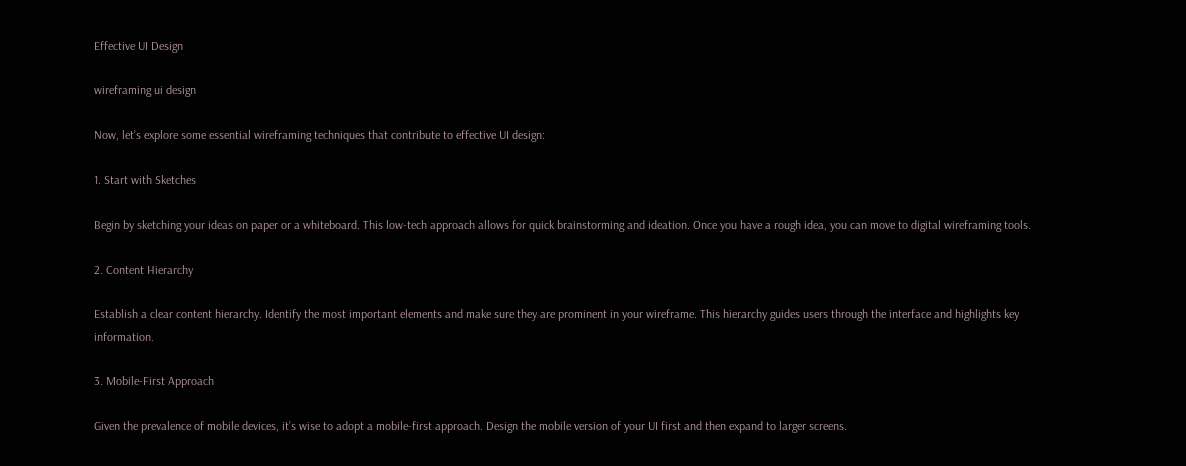Effective UI Design

wireframing ui design

Now, let’s explore some essential wireframing techniques that contribute to effective UI design:

1. Start with Sketches

Begin by sketching your ideas on paper or a whiteboard. This low-tech approach allows for quick brainstorming and ideation. Once you have a rough idea, you can move to digital wireframing tools.

2. Content Hierarchy

Establish a clear content hierarchy. Identify the most important elements and make sure they are prominent in your wireframe. This hierarchy guides users through the interface and highlights key information.

3. Mobile-First Approach

Given the prevalence of mobile devices, it’s wise to adopt a mobile-first approach. Design the mobile version of your UI first and then expand to larger screens.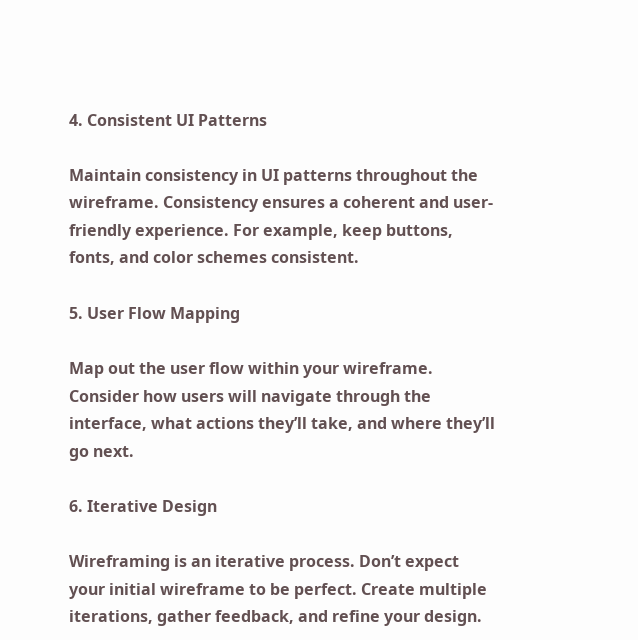4. Consistent UI Patterns

Maintain consistency in UI patterns throughout the wireframe. Consistency ensures a coherent and user-friendly experience. For example, keep buttons, fonts, and color schemes consistent.

5. User Flow Mapping

Map out the user flow within your wireframe. Consider how users will navigate through the interface, what actions they’ll take, and where they’ll go next.

6. Iterative Design

Wireframing is an iterative process. Don’t expect your initial wireframe to be perfect. Create multiple iterations, gather feedback, and refine your design.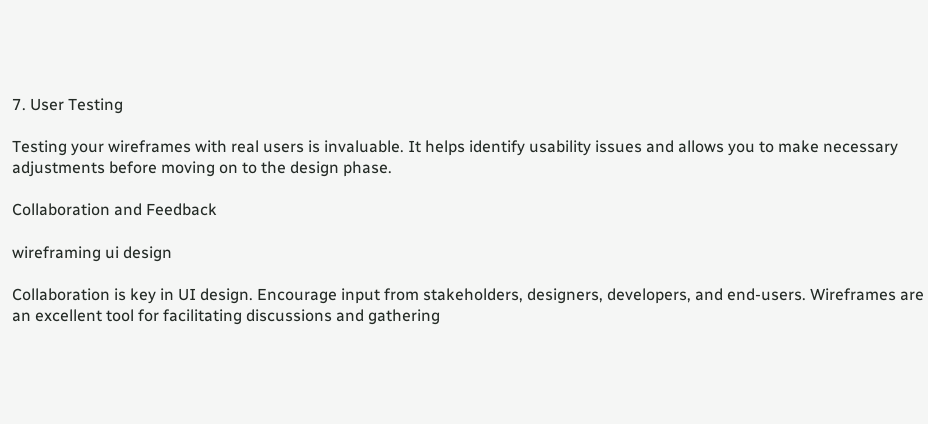7. User Testing

Testing your wireframes with real users is invaluable. It helps identify usability issues and allows you to make necessary adjustments before moving on to the design phase.

Collaboration and Feedback

wireframing ui design

Collaboration is key in UI design. Encourage input from stakeholders, designers, developers, and end-users. Wireframes are an excellent tool for facilitating discussions and gathering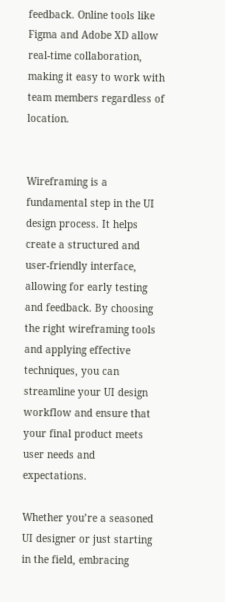feedback. Online tools like Figma and Adobe XD allow real-time collaboration, making it easy to work with team members regardless of location.


Wireframing is a fundamental step in the UI design process. It helps create a structured and user-friendly interface, allowing for early testing and feedback. By choosing the right wireframing tools and applying effective techniques, you can streamline your UI design workflow and ensure that your final product meets user needs and expectations.

Whether you’re a seasoned UI designer or just starting in the field, embracing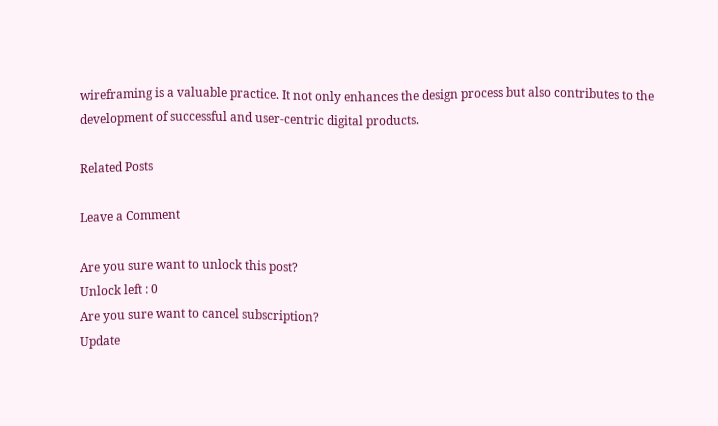wireframing is a valuable practice. It not only enhances the design process but also contributes to the development of successful and user-centric digital products.

Related Posts

Leave a Comment

Are you sure want to unlock this post?
Unlock left : 0
Are you sure want to cancel subscription?
Update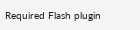Required Flash plugin